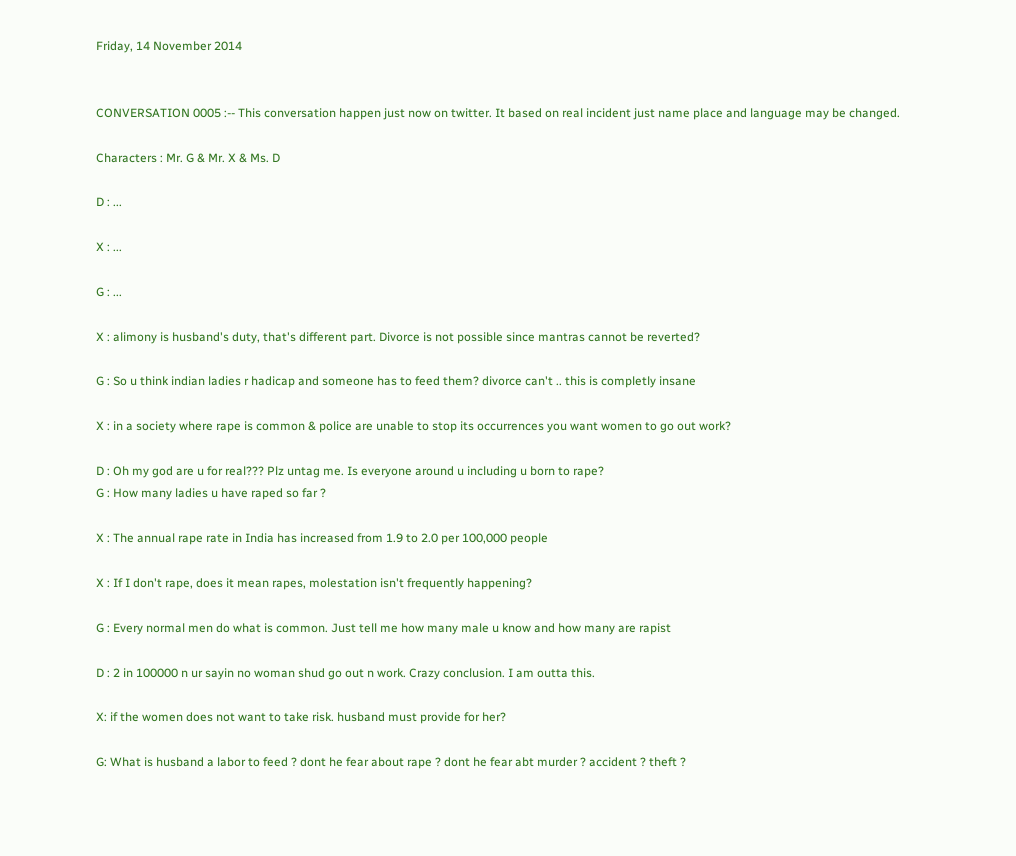Friday, 14 November 2014


CONVERSATION 0005 :-- This conversation happen just now on twitter. It based on real incident just name place and language may be changed.

Characters : Mr. G & Mr. X & Ms. D

D : ...

X : ...

G : ...

X : alimony is husband's duty, that's different part. Divorce is not possible since mantras cannot be reverted?

G : So u think indian ladies r hadicap and someone has to feed them? divorce can't .. this is completly insane

X : in a society where rape is common & police are unable to stop its occurrences you want women to go out work?

D : Oh my god are u for real??? Plz untag me. Is everyone around u including u born to rape?
G : How many ladies u have raped so far ?

X : The annual rape rate in India has increased from 1.9 to 2.0 per 100,000 people

X : If I don't rape, does it mean rapes, molestation isn't frequently happening?

G : Every normal men do what is common. Just tell me how many male u know and how many are rapist

D : 2 in 100000 n ur sayin no woman shud go out n work. Crazy conclusion. I am outta this.

X: if the women does not want to take risk. husband must provide for her?

G: What is husband a labor to feed ? dont he fear about rape ? dont he fear abt murder ? accident ? theft ?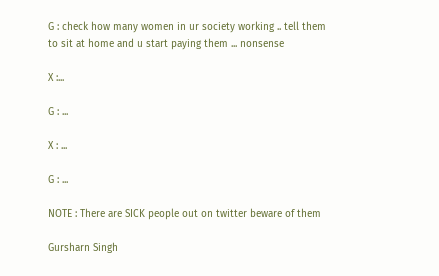G : check how many women in ur society working .. tell them to sit at home and u start paying them ... nonsense

X :...

G : ...

X : ...

G : ...

NOTE : There are SICK people out on twitter beware of them

Gursharn Singh